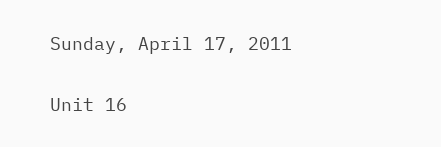Sunday, April 17, 2011

Unit 16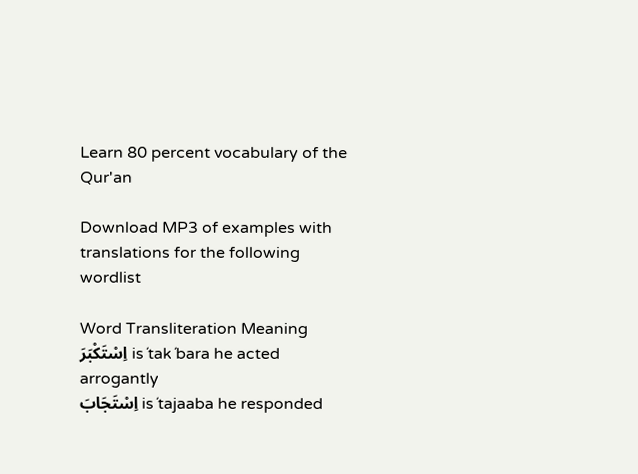Learn 80 percent vocabulary of the Qur'an

Download MP3 of examples with translations for the following wordlist

Word Transliteration Meaning
اِسْتَكْبَرَ is´tak´bara he acted arrogantly
اِسْتَجَابَ is´tajaaba he responded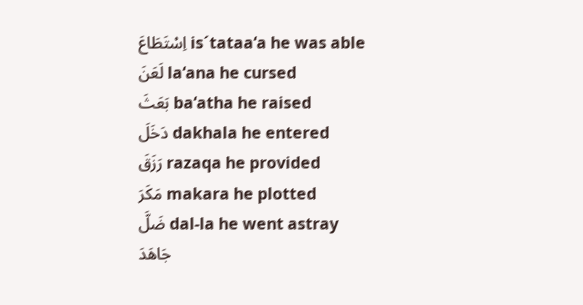اِسْتَطَاعَ is´tataa‘a he was able
لَعَنَ la‘ana he cursed
بَعَثَ ba‘atha he raised
دَخَلَ dakhala he entered
رَزَقَ razaqa he provided
مَكَرَ makara he plotted
ضَلَّ dal-la he went astray
جَاهَدَ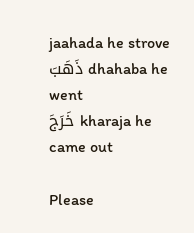jaahada he strove
ذَهَبَ dhahaba he went
خَرَجَ kharaja he came out

Please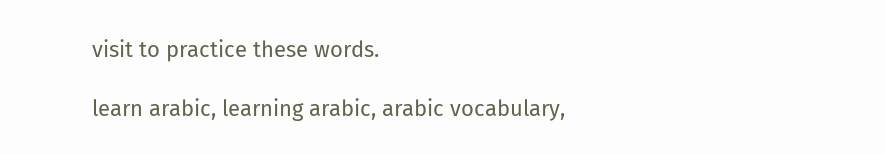visit to practice these words.

learn arabic, learning arabic, arabic vocabulary,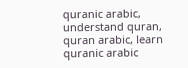quranic arabic, understand quran, quran arabic, learn quranic arabic